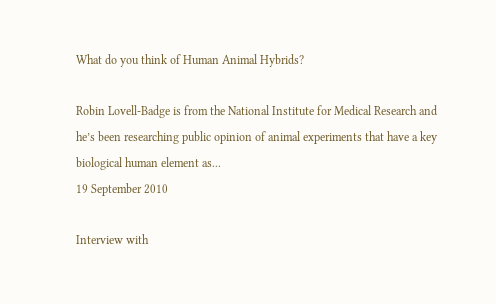What do you think of Human Animal Hybrids?

Robin Lovell-Badge is from the National Institute for Medical Research and he’s been researching public opinion of animal experiments that have a key biological human element as...
19 September 2010

Interview with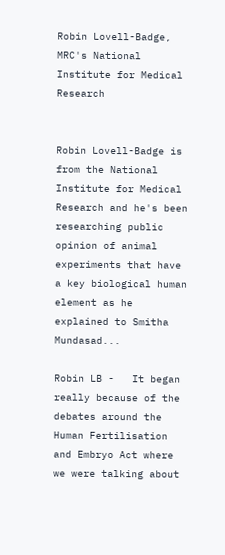Robin Lovell-Badge, MRC's National Institute for Medical Research


Robin Lovell-Badge is from the National Institute for Medical Research and he's been researching public opinion of animal experiments that have a key biological human element as he explained to Smitha Mundasad...

Robin LB -   It began really because of the debates around the Human Fertilisation and Embryo Act where we were talking about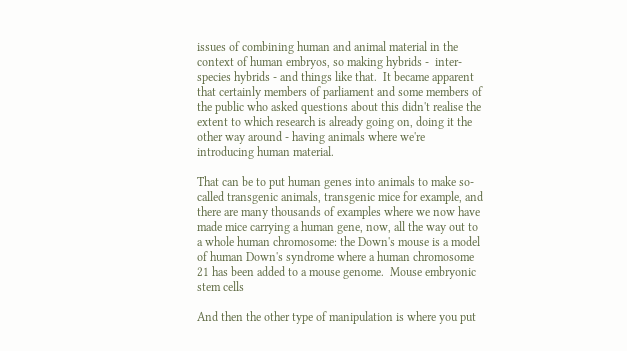issues of combining human and animal material in the context of human embryos, so making hybrids -  inter-species hybrids - and things like that.  It became apparent that certainly members of parliament and some members of the public who asked questions about this didn't realise the extent to which research is already going on, doing it the other way around - having animals where we're introducing human material.

That can be to put human genes into animals to make so-called transgenic animals, transgenic mice for example, and there are many thousands of examples where we now have made mice carrying a human gene, now, all the way out to a whole human chromosome: the Down's mouse is a model of human Down's syndrome where a human chromosome 21 has been added to a mouse genome.  Mouse embryonic stem cells

And then the other type of manipulation is where you put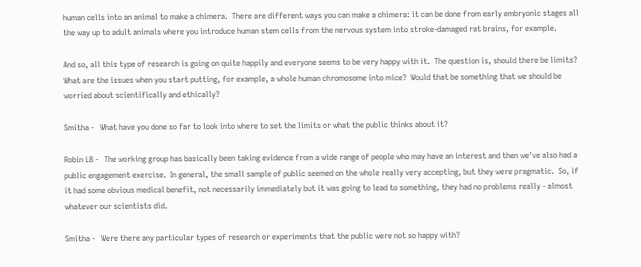human cells into an animal to make a chimera.  There are different ways you can make a chimera: it can be done from early embryonic stages all the way up to adult animals where you introduce human stem cells from the nervous system into stroke-damaged rat brains, for example.

And so, all this type of research is going on quite happily and everyone seems to be very happy with it.  The question is, should there be limits?  What are the issues when you start putting, for example, a whole human chromosome into mice?  Would that be something that we should be worried about scientifically and ethically?

Smitha -   What have you done so far to look into where to set the limits or what the public thinks about it?

Robin LB -   The working group has basically been taking evidence from a wide range of people who may have an interest and then we've also had a public engagement exercise.  In general, the small sample of public seemed on the whole really very accepting, but they were pragmatic.  So, if it had some obvious medical benefit, not necessarily immediately but it was going to lead to something, they had no problems really - almost whatever our scientists did.

Smitha -   Were there any particular types of research or experiments that the public were not so happy with?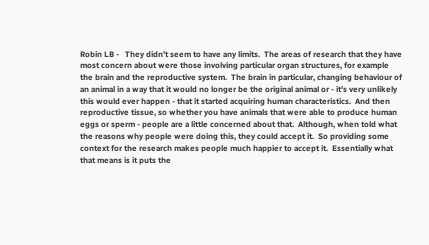Robin LB -   They didn't seem to have any limits.  The areas of research that they have most concern about were those involving particular organ structures, for example the brain and the reproductive system.  The brain in particular, changing behaviour of an animal in a way that it would no longer be the original animal or - it's very unlikely this would ever happen - that it started acquiring human characteristics.  And then reproductive tissue, so whether you have animals that were able to produce human eggs or sperm - people are a little concerned about that.  Although, when told what the reasons why people were doing this, they could accept it.  So providing some context for the research makes people much happier to accept it.  Essentially what that means is it puts the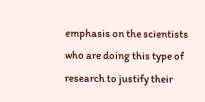emphasis on the scientists who are doing this type of research to justify their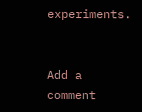experiments.


Add a comment